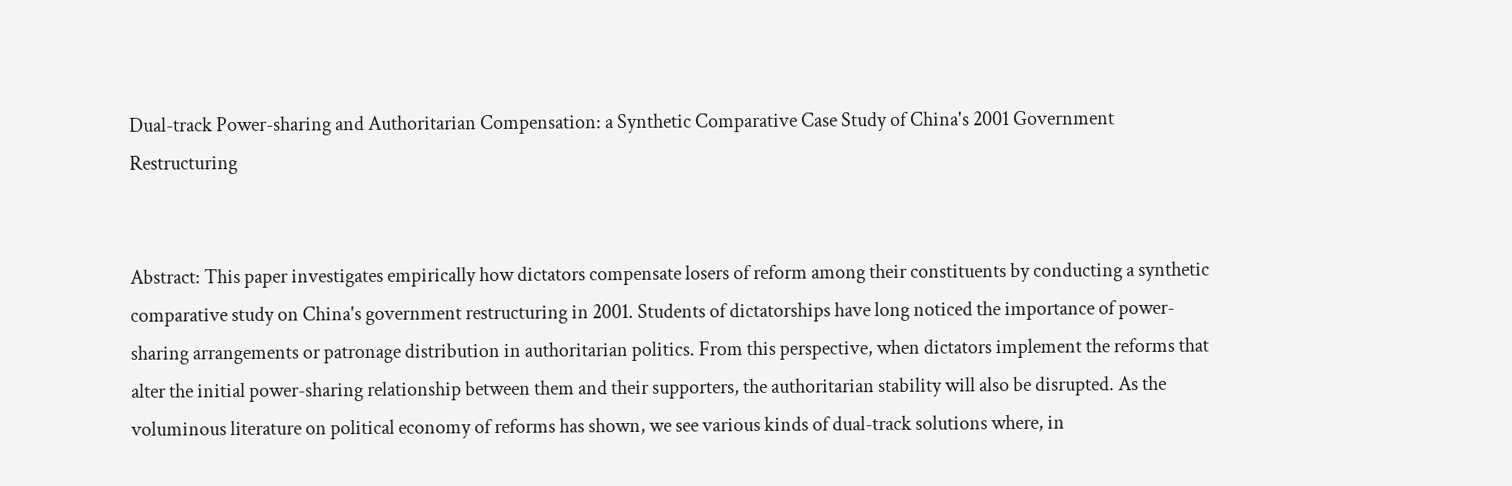Dual-track Power-sharing and Authoritarian Compensation: a Synthetic Comparative Case Study of China's 2001 Government Restructuring


Abstract: This paper investigates empirically how dictators compensate losers of reform among their constituents by conducting a synthetic comparative study on China's government restructuring in 2001. Students of dictatorships have long noticed the importance of power-sharing arrangements or patronage distribution in authoritarian politics. From this perspective, when dictators implement the reforms that alter the initial power-sharing relationship between them and their supporters, the authoritarian stability will also be disrupted. As the voluminous literature on political economy of reforms has shown, we see various kinds of dual-track solutions where, in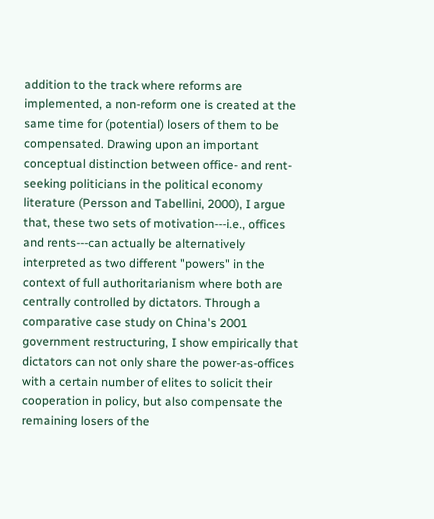addition to the track where reforms are implemented, a non-reform one is created at the same time for (potential) losers of them to be compensated. Drawing upon an important conceptual distinction between office- and rent-seeking politicians in the political economy literature (Persson and Tabellini, 2000), I argue that, these two sets of motivation---i.e., offices and rents---can actually be alternatively interpreted as two different "powers" in the context of full authoritarianism where both are centrally controlled by dictators. Through a comparative case study on China's 2001 government restructuring, I show empirically that dictators can not only share the power-as-offices with a certain number of elites to solicit their cooperation in policy, but also compensate the remaining losers of the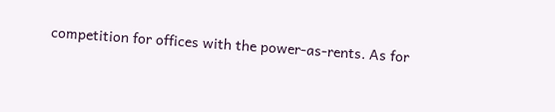competition for offices with the power-as-rents. As for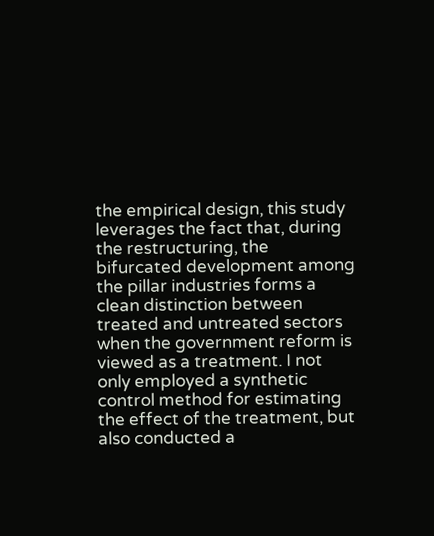the empirical design, this study leverages the fact that, during the restructuring, the bifurcated development among the pillar industries forms a clean distinction between treated and untreated sectors when the government reform is viewed as a treatment. I not only employed a synthetic control method for estimating the effect of the treatment, but also conducted a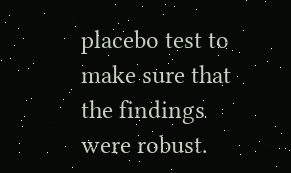placebo test to make sure that the findings were robust.